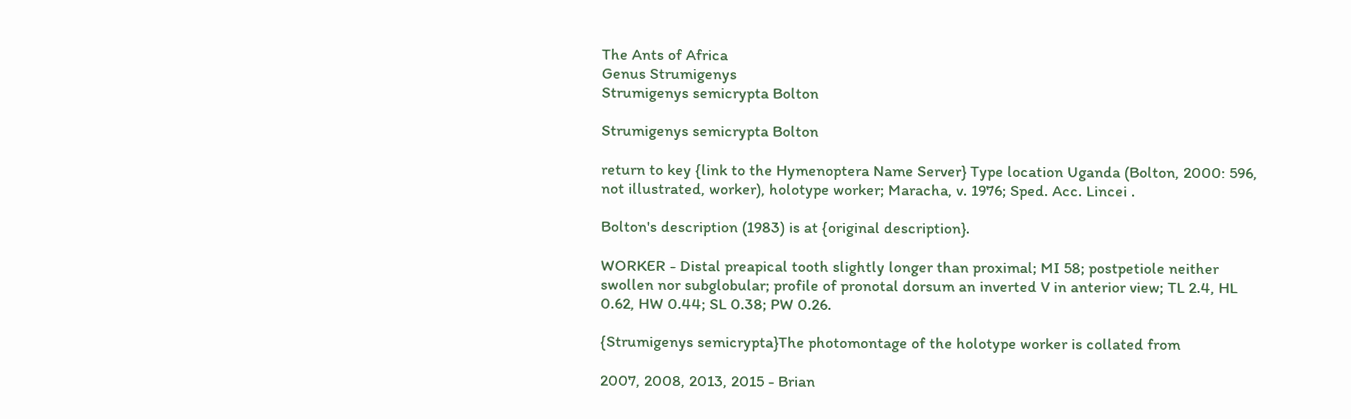The Ants of Africa
Genus Strumigenys
Strumigenys semicrypta Bolton

Strumigenys semicrypta Bolton

return to key {link to the Hymenoptera Name Server} Type location Uganda (Bolton, 2000: 596, not illustrated, worker), holotype worker; Maracha, v. 1976; Sped. Acc. Lincei .

Bolton's description (1983) is at {original description}.

WORKER - Distal preapical tooth slightly longer than proximal; MI 58; postpetiole neither swollen nor subglobular; profile of pronotal dorsum an inverted V in anterior view; TL 2.4, HL 0.62, HW 0.44; SL 0.38; PW 0.26.

{Strumigenys semicrypta}The photomontage of the holotype worker is collated from

2007, 2008, 2013, 2015 - Brian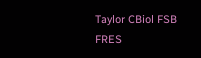Taylor CBiol FSB FRES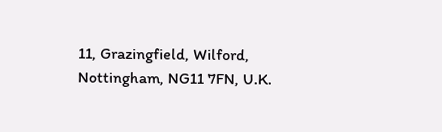11, Grazingfield, Wilford, Nottingham, NG11 7FN, U.K.